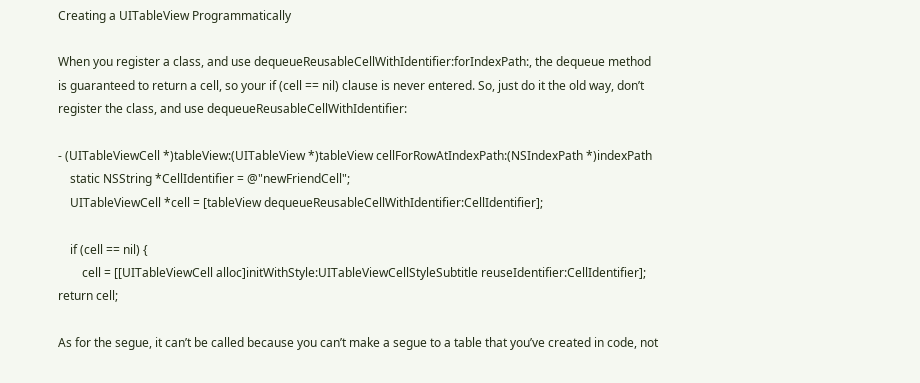Creating a UITableView Programmatically

When you register a class, and use dequeueReusableCellWithIdentifier:forIndexPath:, the dequeue method is guaranteed to return a cell, so your if (cell == nil) clause is never entered. So, just do it the old way, don’t register the class, and use dequeueReusableCellWithIdentifier:

- (UITableViewCell *)tableView:(UITableView *)tableView cellForRowAtIndexPath:(NSIndexPath *)indexPath
    static NSString *CellIdentifier = @"newFriendCell";
    UITableViewCell *cell = [tableView dequeueReusableCellWithIdentifier:CellIdentifier];

    if (cell == nil) {
        cell = [[UITableViewCell alloc]initWithStyle:UITableViewCellStyleSubtitle reuseIdentifier:CellIdentifier];
return cell;

As for the segue, it can’t be called because you can’t make a segue to a table that you’ve created in code, not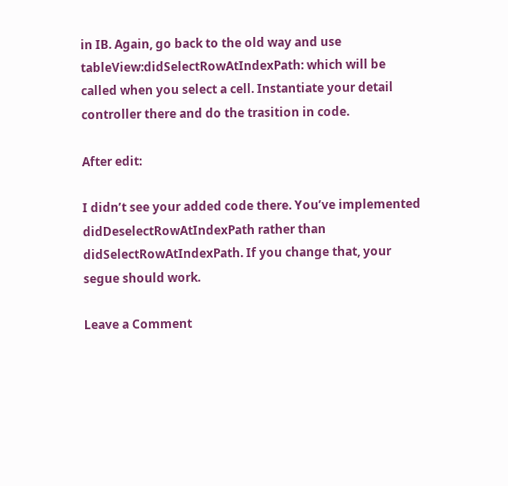in IB. Again, go back to the old way and use tableView:didSelectRowAtIndexPath: which will be called when you select a cell. Instantiate your detail controller there and do the trasition in code.

After edit:

I didn’t see your added code there. You’ve implemented didDeselectRowAtIndexPath rather than didSelectRowAtIndexPath. If you change that, your segue should work.

Leave a Comment